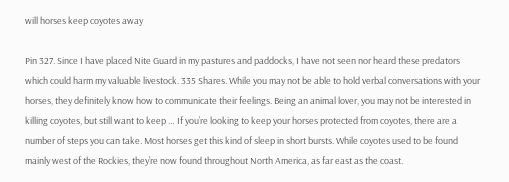will horses keep coyotes away

Pin 327. Since I have placed Nite Guard in my pastures and paddocks, I have not seen nor heard these predators which could harm my valuable livestock. 335 Shares. While you may not be able to hold verbal conversations with your horses, they definitely know how to communicate their feelings. Being an animal lover, you may not be interested in killing coyotes, but still want to keep … If you’re looking to keep your horses protected from coyotes, there are a number of steps you can take. Most horses get this kind of sleep in short bursts. While coyotes used to be found mainly west of the Rockies, they’re now found throughout North America, as far east as the coast.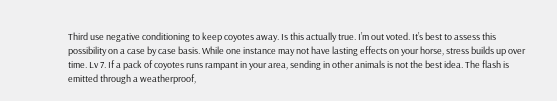Third use negative conditioning to keep coyotes away. Is this actually true. I’m out voted. It’s best to assess this possibility on a case by case basis. While one instance may not have lasting effects on your horse, stress builds up over time. Lv 7. If a pack of coyotes runs rampant in your area, sending in other animals is not the best idea. The flash is emitted through a weatherproof,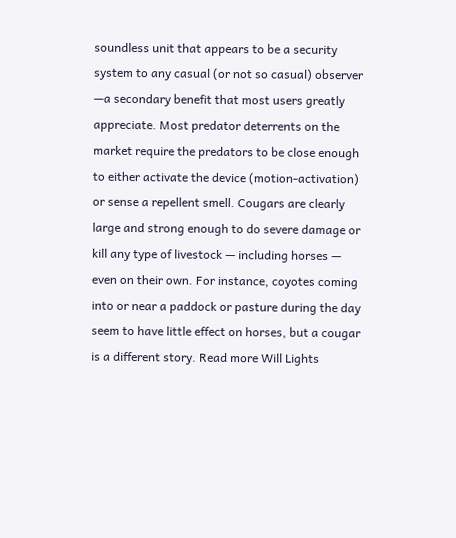soundless unit that appears to be a security system to any casual (or not so casual) observer —a secondary benefit that most users greatly appreciate. Most predator deterrents on the market require the predators to be close enough to either activate the device (motion-activation) or sense a repellent smell. Cougars are clearly large and strong enough to do severe damage or kill any type of livestock — including horses — even on their own. For instance, coyotes coming into or near a paddock or pasture during the day seem to have little effect on horses, but a cougar is a different story. Read more Will Lights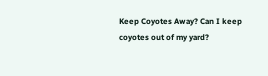Keep Coyotes Away? Can I keep coyotes out of my yard?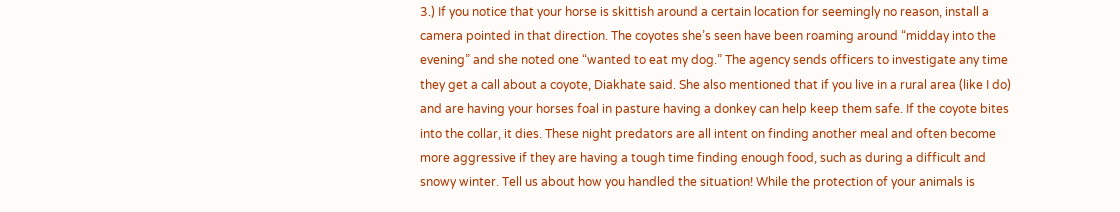3.) If you notice that your horse is skittish around a certain location for seemingly no reason, install a camera pointed in that direction. The coyotes she’s seen have been roaming around “midday into the evening” and she noted one “wanted to eat my dog.” The agency sends officers to investigate any time they get a call about a coyote, Diakhate said. She also mentioned that if you live in a rural area (like I do) and are having your horses foal in pasture having a donkey can help keep them safe. If the coyote bites into the collar, it dies. These night predators are all intent on finding another meal and often become more aggressive if they are having a tough time finding enough food, such as during a difficult and snowy winter. Tell us about how you handled the situation! While the protection of your animals is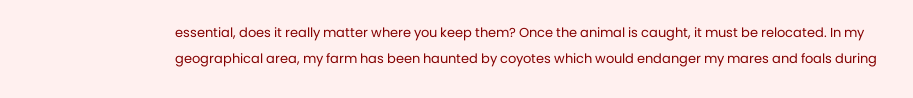essential, does it really matter where you keep them? Once the animal is caught, it must be relocated. In my geographical area, my farm has been haunted by coyotes which would endanger my mares and foals during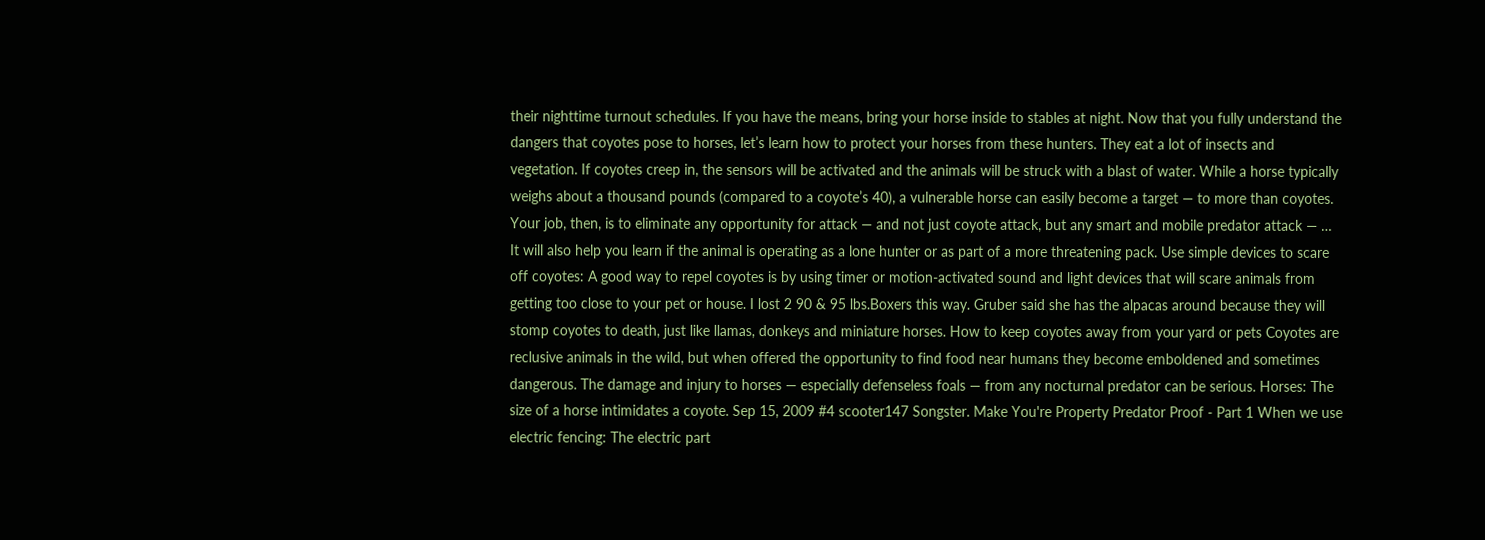their nighttime turnout schedules. If you have the means, bring your horse inside to stables at night. Now that you fully understand the dangers that coyotes pose to horses, let’s learn how to protect your horses from these hunters. They eat a lot of insects and vegetation. If coyotes creep in, the sensors will be activated and the animals will be struck with a blast of water. While a horse typically weighs about a thousand pounds (compared to a coyote’s 40), a vulnerable horse can easily become a target — to more than coyotes. Your job, then, is to eliminate any opportunity for attack — and not just coyote attack, but any smart and mobile predator attack — … It will also help you learn if the animal is operating as a lone hunter or as part of a more threatening pack. Use simple devices to scare off coyotes: A good way to repel coyotes is by using timer or motion-activated sound and light devices that will scare animals from getting too close to your pet or house. I lost 2 90 & 95 lbs.Boxers this way. Gruber said she has the alpacas around because they will stomp coyotes to death, just like llamas, donkeys and miniature horses. How to keep coyotes away from your yard or pets Coyotes are reclusive animals in the wild, but when offered the opportunity to find food near humans they become emboldened and sometimes dangerous. The damage and injury to horses — especially defenseless foals — from any nocturnal predator can be serious. Horses: The size of a horse intimidates a coyote. Sep 15, 2009 #4 scooter147 Songster. Make You're Property Predator Proof - Part 1 When we use electric fencing: The electric part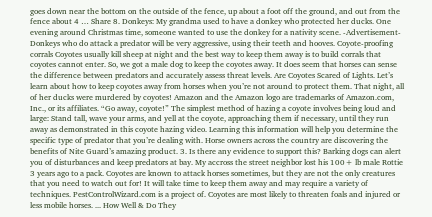goes down near the bottom on the outside of the fence, up about a foot off the ground, and out from the fence about 4 … Share 8. Donkeys: My grandma used to have a donkey who protected her ducks. One evening around Christmas time, someone wanted to use the donkey for a nativity scene. -Advertisement- Donkeys who do attack a predator will be very aggressive, using their teeth and hooves. Coyote-proofing corrals Coyotes usually kill sheep at night and the best way to keep them away is to build corrals that coyotes cannot enter. So, we got a male dog to keep the coyotes away. It does seem that horses can sense the difference between predators and accurately assess threat levels. Are Coyotes Scared of Lights. Let’s learn about how to keep coyotes away from horses when you’re not around to protect them. That night, all of her ducks were murdered by coyotes! Amazon and the Amazon logo are trademarks of Amazon.com, Inc., or its affiliates. “Go away, coyote!” The simplest method of hazing a coyote involves being loud and large: Stand tall, wave your arms, and yell at the coyote, approaching them if necessary, until they run away as demonstrated in this coyote hazing video. Learning this information will help you determine the specific type of predator that you’re dealing with. Horse owners across the country are discovering the benefits of Nite Guard’s amazing product. 3. Is there any evidence to support this? Barking dogs can alert you of disturbances and keep predators at bay. My accross the street neighbor lost his 100+ lb male Rottie 3 years ago to a pack. Coyotes are known to attack horses sometimes, but they are not the only creatures that you need to watch out for! It will take time to keep them away and may require a variety of techniques. PestControlWizard.com is a project of. Coyotes are most likely to threaten foals and injured or less mobile horses. ... How Well & Do They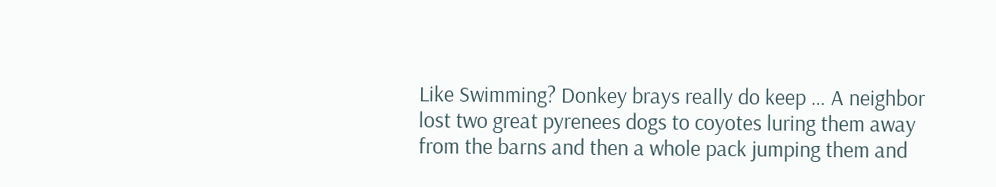Like Swimming? Donkey brays really do keep … A neighbor lost two great pyrenees dogs to coyotes luring them away from the barns and then a whole pack jumping them and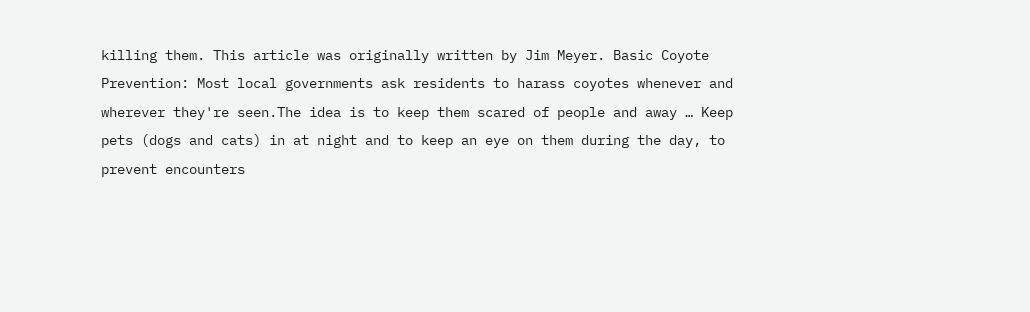killing them. This article was originally written by Jim Meyer. Basic Coyote Prevention: Most local governments ask residents to harass coyotes whenever and wherever they're seen.The idea is to keep them scared of people and away … Keep pets (dogs and cats) in at night and to keep an eye on them during the day, to prevent encounters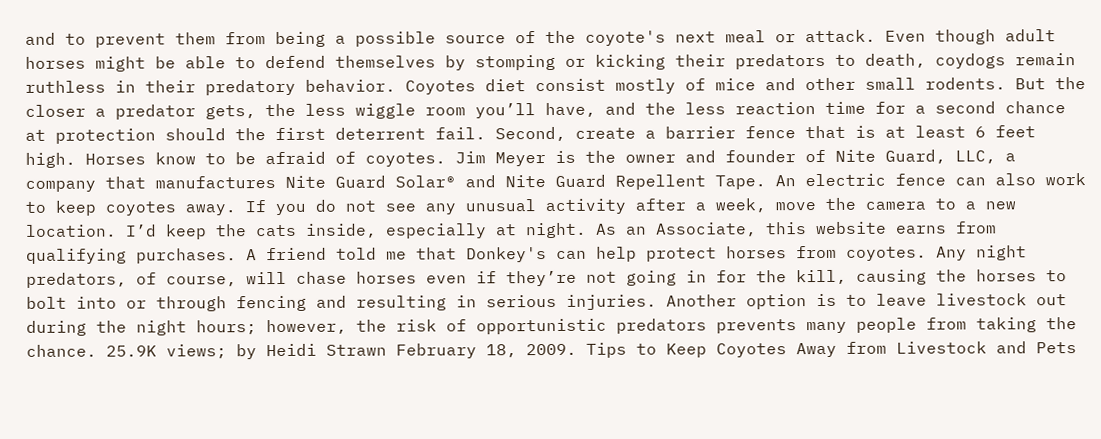and to prevent them from being a possible source of the coyote's next meal or attack. Even though adult horses might be able to defend themselves by stomping or kicking their predators to death, coydogs remain ruthless in their predatory behavior. Coyotes diet consist mostly of mice and other small rodents. But the closer a predator gets, the less wiggle room you’ll have, and the less reaction time for a second chance at protection should the first deterrent fail. Second, create a barrier fence that is at least 6 feet high. Horses know to be afraid of coyotes. Jim Meyer is the owner and founder of Nite Guard, LLC, a company that manufactures Nite Guard Solar® and Nite Guard Repellent Tape. An electric fence can also work to keep coyotes away. If you do not see any unusual activity after a week, move the camera to a new location. I’d keep the cats inside, especially at night. As an Associate, this website earns from qualifying purchases. A friend told me that Donkey's can help protect horses from coyotes. Any night predators, of course, will chase horses even if they’re not going in for the kill, causing the horses to bolt into or through fencing and resulting in serious injuries. Another option is to leave livestock out during the night hours; however, the risk of opportunistic predators prevents many people from taking the chance. 25.9K views; by Heidi Strawn February 18, 2009. Tips to Keep Coyotes Away from Livestock and Pets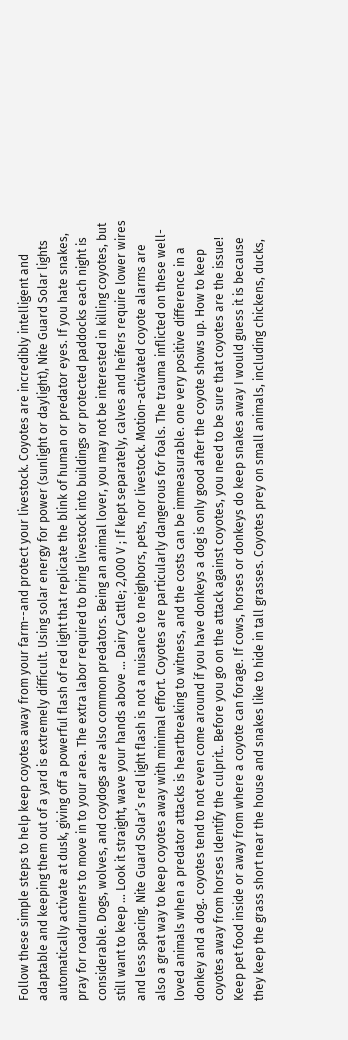Follow these simple steps to help keep coyotes away from your farm--and protect your livestock. Coyotes are incredibly intelligent and adaptable and keeping them out of a yard is extremely difficult. Using solar energy for power (sunlight or daylight), Nite Guard Solar lights automatically activate at dusk, giving off a powerful flash of red light that replicate the blink of human or predator eyes. If you hate snakes, pray for roadrunners to move in to your area. The extra labor required to bring livestock into buildings or protected paddocks each night is considerable. Dogs, wolves, and coydogs are also common predators. Being an animal lover, you may not be interested in killing coyotes, but still want to keep … Look it straight, wave your hands above … Dairy Cattle; 2,000 V ; If kept separately, calves and heifers require lower wires and less spacing. Nite Guard Solar’s red light flash is not a nuisance to neighbors, pets, nor livestock. Motion-activated coyote alarms are also a great way to keep coyotes away with minimal effort. Coyotes are particularly dangerous for foals. The trauma inflicted on these well-loved animals when a predator attacks is heartbreaking to witness, and the costs can be immeasurable. one very positive difference in a donkey and a dog.. coyotes tend to not even come around if you have donkeys a dog is only good after the coyote shows up. How to keep coyotes away from horses Identify the culprit.. Before you go on the attack against coyotes, you need to be sure that coyotes are the issue! Keep pet food inside or away from where a coyote can forage. If cows, horses or donkeys do keep snakes away I would guess it is because they keep the grass short near the house and snakes like to hide in tall grasses. Coyotes prey on small animals, including chickens, ducks,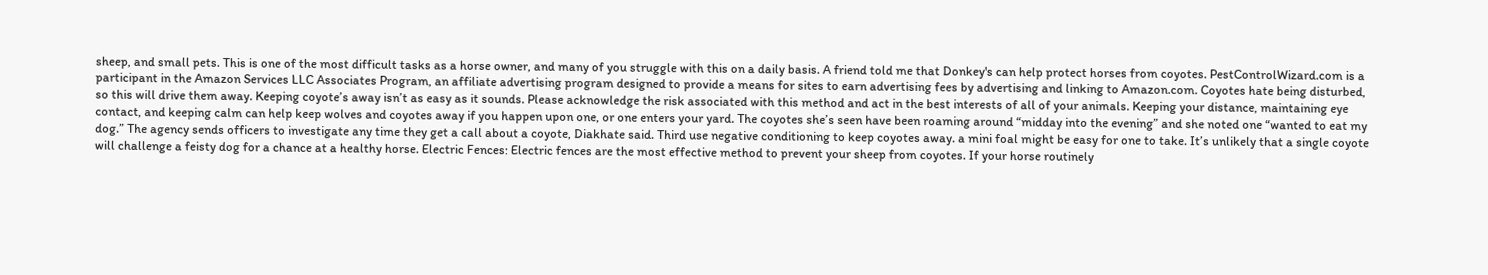sheep, and small pets. This is one of the most difficult tasks as a horse owner, and many of you struggle with this on a daily basis. A friend told me that Donkey's can help protect horses from coyotes. PestControlWizard.com is a participant in the Amazon Services LLC Associates Program, an affiliate advertising program designed to provide a means for sites to earn advertising fees by advertising and linking to Amazon.com. Coyotes hate being disturbed, so this will drive them away. Keeping coyote’s away isn’t as easy as it sounds. Please acknowledge the risk associated with this method and act in the best interests of all of your animals. Keeping your distance, maintaining eye contact, and keeping calm can help keep wolves and coyotes away if you happen upon one, or one enters your yard. The coyotes she’s seen have been roaming around “midday into the evening” and she noted one “wanted to eat my dog.” The agency sends officers to investigate any time they get a call about a coyote, Diakhate said. Third use negative conditioning to keep coyotes away. a mini foal might be easy for one to take. It’s unlikely that a single coyote will challenge a feisty dog for a chance at a healthy horse. Electric Fences: Electric fences are the most effective method to prevent your sheep from coyotes. If your horse routinely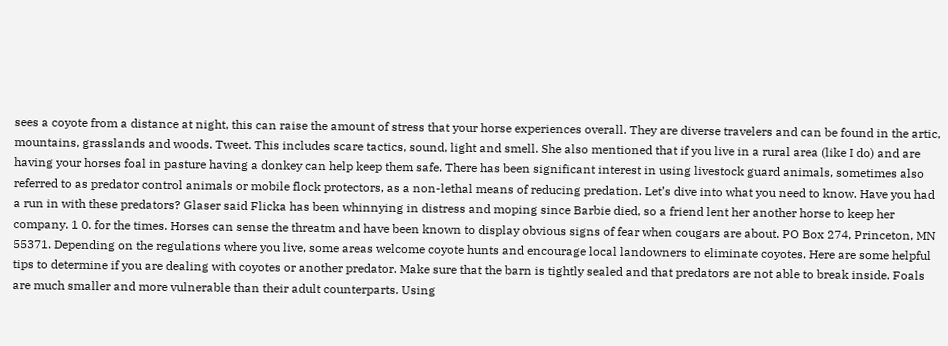sees a coyote from a distance at night, this can raise the amount of stress that your horse experiences overall. They are diverse travelers and can be found in the artic, mountains, grasslands and woods. Tweet. This includes scare tactics, sound, light and smell. She also mentioned that if you live in a rural area (like I do) and are having your horses foal in pasture having a donkey can help keep them safe. There has been significant interest in using livestock guard animals, sometimes also referred to as predator control animals or mobile flock protectors, as a non-lethal means of reducing predation. Let’s dive into what you need to know. Have you had a run in with these predators? Glaser said Flicka has been whinnying in distress and moping since Barbie died, so a friend lent her another horse to keep her company. 1 0. for the times. Horses can sense the threatm and have been known to display obvious signs of fear when cougars are about. PO Box 274, Princeton, MN 55371. Depending on the regulations where you live, some areas welcome coyote hunts and encourage local landowners to eliminate coyotes. Here are some helpful tips to determine if you are dealing with coyotes or another predator. Make sure that the barn is tightly sealed and that predators are not able to break inside. Foals are much smaller and more vulnerable than their adult counterparts. Using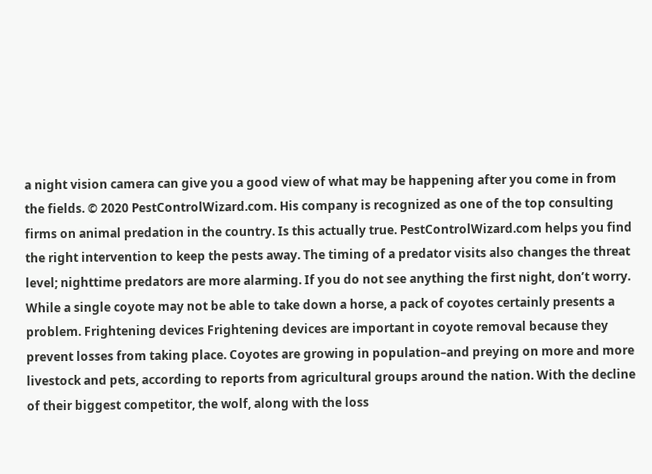a night vision camera can give you a good view of what may be happening after you come in from the fields. © 2020 PestControlWizard.com. His company is recognized as one of the top consulting firms on animal predation in the country. Is this actually true. PestControlWizard.com helps you find the right intervention to keep the pests away. The timing of a predator visits also changes the threat level; nighttime predators are more alarming. If you do not see anything the first night, don’t worry. While a single coyote may not be able to take down a horse, a pack of coyotes certainly presents a problem. Frightening devices Frightening devices are important in coyote removal because they prevent losses from taking place. Coyotes are growing in population–and preying on more and more livestock and pets, according to reports from agricultural groups around the nation. With the decline of their biggest competitor, the wolf, along with the loss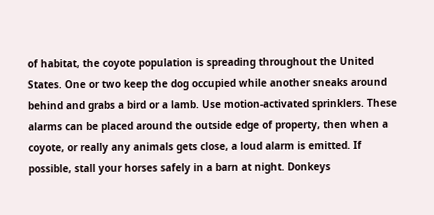of habitat, the coyote population is spreading throughout the United States. One or two keep the dog occupied while another sneaks around behind and grabs a bird or a lamb. Use motion-activated sprinklers. These alarms can be placed around the outside edge of property, then when a coyote, or really any animals gets close, a loud alarm is emitted. If possible, stall your horses safely in a barn at night. Donkeys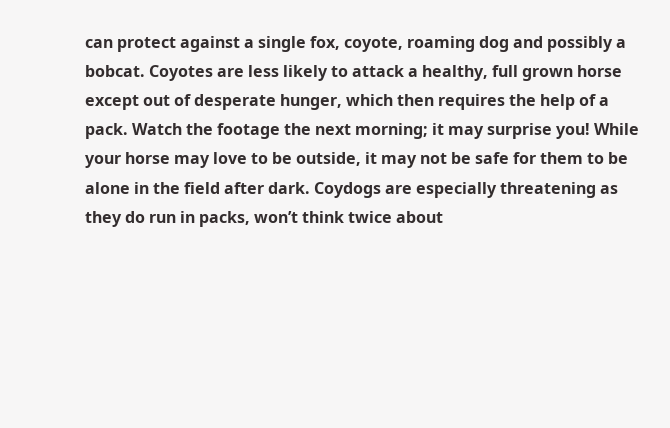can protect against a single fox, coyote, roaming dog and possibly a bobcat. Coyotes are less likely to attack a healthy, full grown horse except out of desperate hunger, which then requires the help of a pack. Watch the footage the next morning; it may surprise you! While your horse may love to be outside, it may not be safe for them to be alone in the field after dark. Coydogs are especially threatening as they do run in packs, won’t think twice about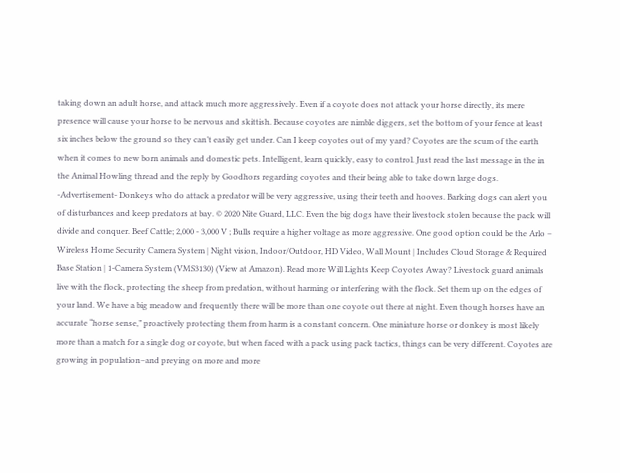taking down an adult horse, and attack much more aggressively. Even if a coyote does not attack your horse directly, its mere presence will cause your horse to be nervous and skittish. Because coyotes are nimble diggers, set the bottom of your fence at least six inches below the ground so they can’t easily get under. Can I keep coyotes out of my yard? Coyotes are the scum of the earth when it comes to new born animals and domestic pets. Intelligent, learn quickly, easy to control. Just read the last message in the in the Animal Howling thread and the reply by Goodhors regarding coyotes and their being able to take down large dogs. -Advertisement- Donkeys who do attack a predator will be very aggressive, using their teeth and hooves. Barking dogs can alert you of disturbances and keep predators at bay. © 2020 Nite Guard, LLC. Even the big dogs have their livestock stolen because the pack will divide and conquer. Beef Cattle; 2,000 - 3,000 V ; Bulls require a higher voltage as more aggressive. One good option could be the Arlo – Wireless Home Security Camera System | Night vision, Indoor/Outdoor, HD Video, Wall Mount | Includes Cloud Storage & Required Base Station | 1-Camera System (VMS3130) (View at Amazon). Read more Will Lights Keep Coyotes Away? Livestock guard animals live with the flock, protecting the sheep from predation, without harming or interfering with the flock. Set them up on the edges of your land. We have a big meadow and frequently there will be more than one coyote out there at night. Even though horses have an accurate “horse sense,” proactively protecting them from harm is a constant concern. One miniature horse or donkey is most likely more than a match for a single dog or coyote, but when faced with a pack using pack tactics, things can be very different. Coyotes are growing in population–and preying on more and more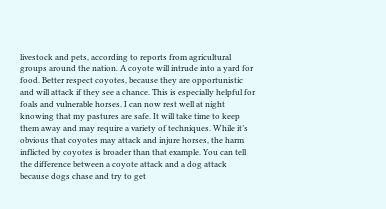livestock and pets, according to reports from agricultural groups around the nation. A coyote will intrude into a yard for food. Better respect coyotes, because they are opportunistic and will attack if they see a chance. This is especially helpful for foals and vulnerable horses. I can now rest well at night knowing that my pastures are safe. It will take time to keep them away and may require a variety of techniques. While it’s obvious that coyotes may attack and injure horses, the harm inflicted by coyotes is broader than that example. You can tell the difference between a coyote attack and a dog attack because dogs chase and try to get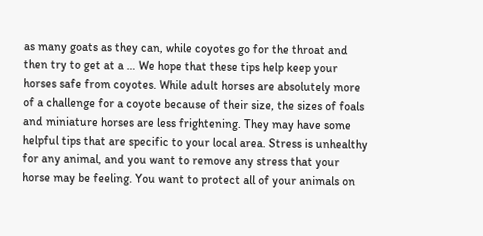as many goats as they can, while coyotes go for the throat and then try to get at a … We hope that these tips help keep your horses safe from coyotes. While adult horses are absolutely more of a challenge for a coyote because of their size, the sizes of foals and miniature horses are less frightening. They may have some helpful tips that are specific to your local area. Stress is unhealthy for any animal, and you want to remove any stress that your horse may be feeling. You want to protect all of your animals on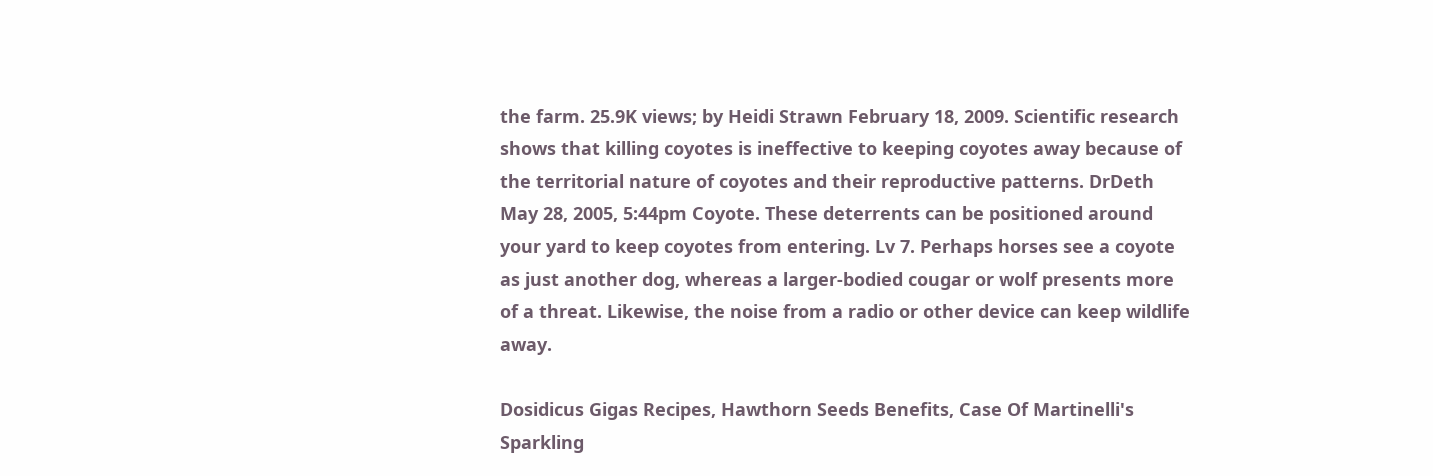the farm. 25.9K views; by Heidi Strawn February 18, 2009. Scientific research shows that killing coyotes is ineffective to keeping coyotes away because of the territorial nature of coyotes and their reproductive patterns. DrDeth May 28, 2005, 5:44pm Coyote. These deterrents can be positioned around your yard to keep coyotes from entering. Lv 7. Perhaps horses see a coyote as just another dog, whereas a larger-bodied cougar or wolf presents more of a threat. Likewise, the noise from a radio or other device can keep wildlife away.

Dosidicus Gigas Recipes, Hawthorn Seeds Benefits, Case Of Martinelli's Sparkling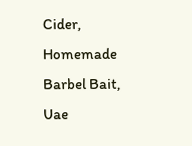Cider, Homemade Barbel Bait, Uae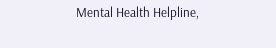Mental Health Helpline,